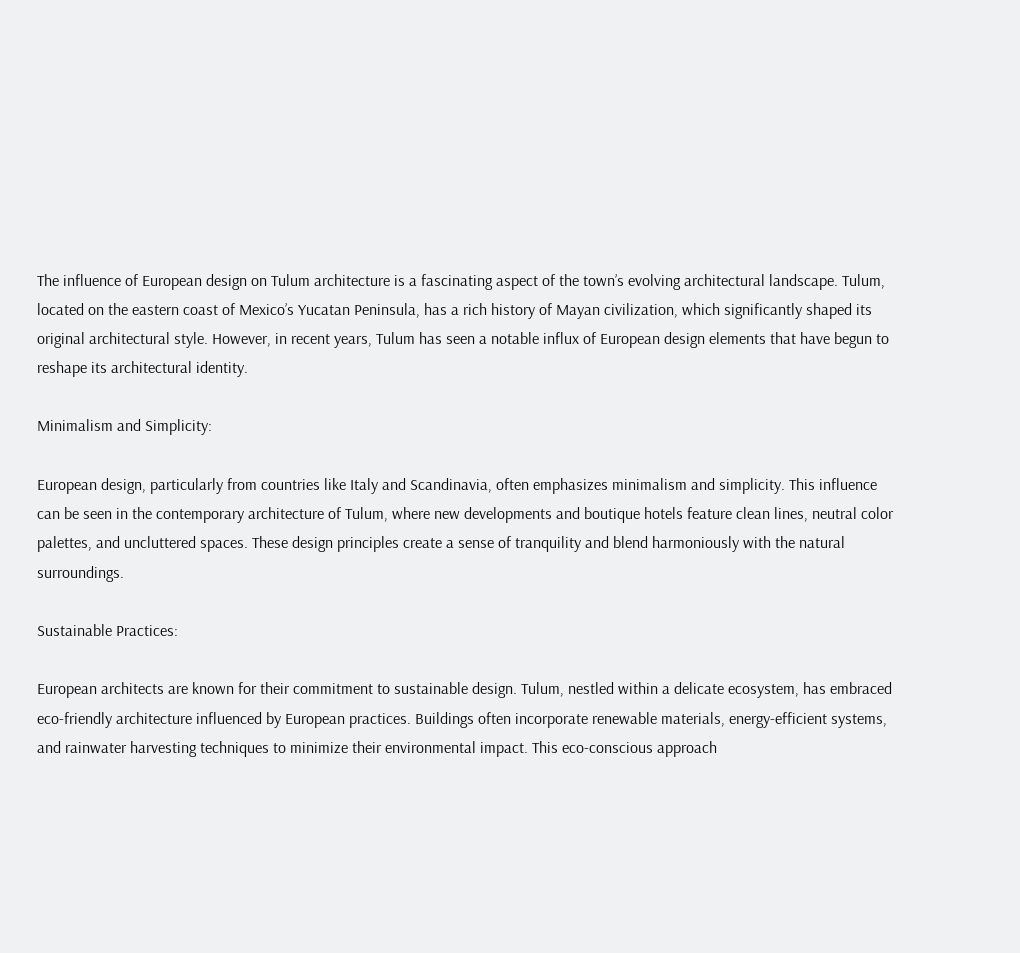The influence of European design on Tulum architecture is a fascinating aspect of the town’s evolving architectural landscape. Tulum, located on the eastern coast of Mexico’s Yucatan Peninsula, has a rich history of Mayan civilization, which significantly shaped its original architectural style. However, in recent years, Tulum has seen a notable influx of European design elements that have begun to reshape its architectural identity.

Minimalism and Simplicity:

European design, particularly from countries like Italy and Scandinavia, often emphasizes minimalism and simplicity. This influence can be seen in the contemporary architecture of Tulum, where new developments and boutique hotels feature clean lines, neutral color palettes, and uncluttered spaces. These design principles create a sense of tranquility and blend harmoniously with the natural surroundings.

Sustainable Practices:

European architects are known for their commitment to sustainable design. Tulum, nestled within a delicate ecosystem, has embraced eco-friendly architecture influenced by European practices. Buildings often incorporate renewable materials, energy-efficient systems, and rainwater harvesting techniques to minimize their environmental impact. This eco-conscious approach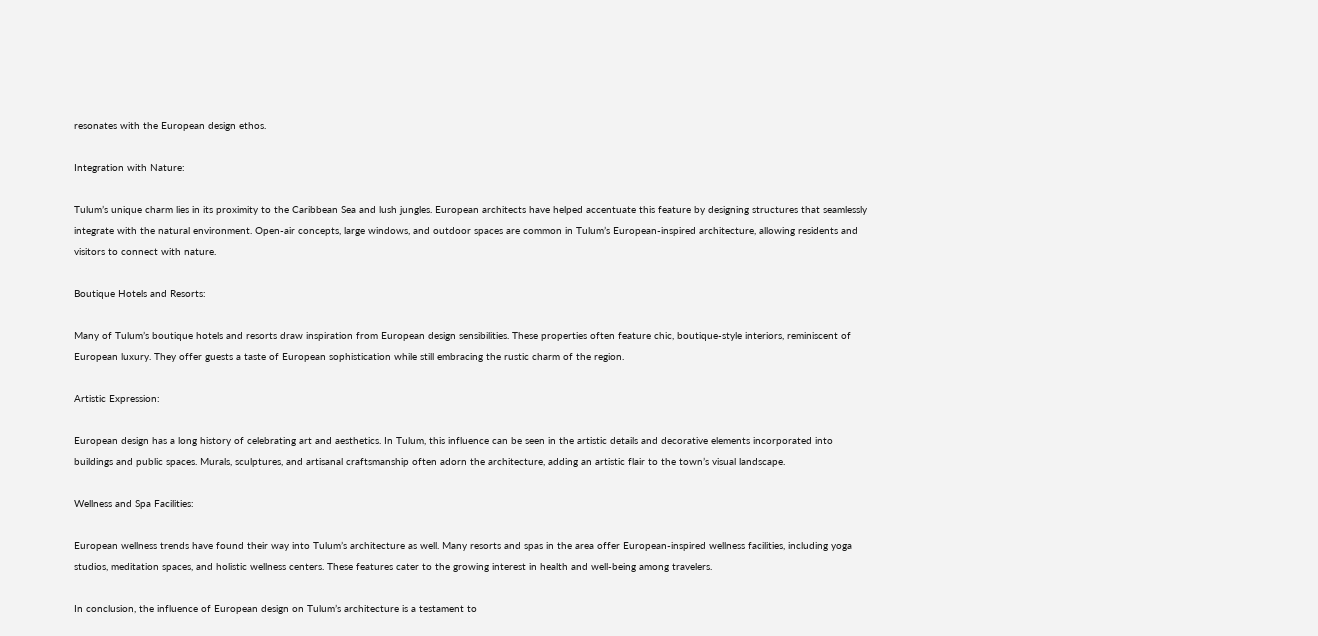resonates with the European design ethos.

Integration with Nature:

Tulum’s unique charm lies in its proximity to the Caribbean Sea and lush jungles. European architects have helped accentuate this feature by designing structures that seamlessly integrate with the natural environment. Open-air concepts, large windows, and outdoor spaces are common in Tulum’s European-inspired architecture, allowing residents and visitors to connect with nature.

Boutique Hotels and Resorts:

Many of Tulum’s boutique hotels and resorts draw inspiration from European design sensibilities. These properties often feature chic, boutique-style interiors, reminiscent of European luxury. They offer guests a taste of European sophistication while still embracing the rustic charm of the region.

Artistic Expression:

European design has a long history of celebrating art and aesthetics. In Tulum, this influence can be seen in the artistic details and decorative elements incorporated into buildings and public spaces. Murals, sculptures, and artisanal craftsmanship often adorn the architecture, adding an artistic flair to the town’s visual landscape.

Wellness and Spa Facilities:

European wellness trends have found their way into Tulum’s architecture as well. Many resorts and spas in the area offer European-inspired wellness facilities, including yoga studios, meditation spaces, and holistic wellness centers. These features cater to the growing interest in health and well-being among travelers.

In conclusion, the influence of European design on Tulum’s architecture is a testament to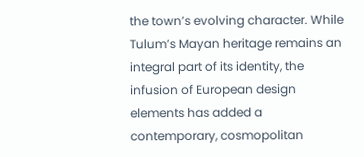the town’s evolving character. While Tulum’s Mayan heritage remains an integral part of its identity, the infusion of European design elements has added a contemporary, cosmopolitan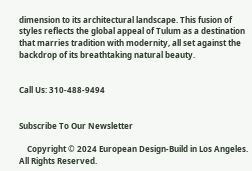dimension to its architectural landscape. This fusion of styles reflects the global appeal of Tulum as a destination that marries tradition with modernity, all set against the backdrop of its breathtaking natural beauty.


Call Us: 310-488-9494


Subscribe To Our Newsletter

    Copyright © 2024 European Design-Build in Los Angeles. All Rights Reserved.